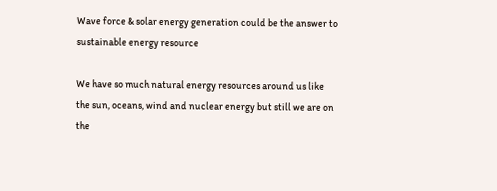Wave force & solar energy generation could be the answer to sustainable energy resource

We have so much natural energy resources around us like the sun, oceans, wind and nuclear energy but still we are on the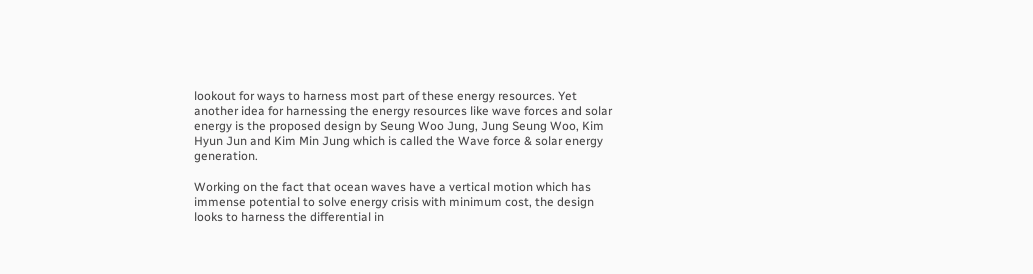lookout for ways to harness most part of these energy resources. Yet another idea for harnessing the energy resources like wave forces and solar energy is the proposed design by Seung Woo Jung, Jung Seung Woo, Kim Hyun Jun and Kim Min Jung which is called the Wave force & solar energy generation.

Working on the fact that ocean waves have a vertical motion which has immense potential to solve energy crisis with minimum cost, the design looks to harness the differential in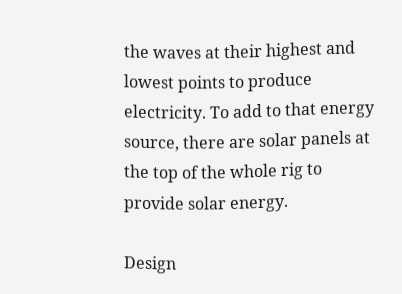the waves at their highest and lowest points to produce electricity. To add to that energy source, there are solar panels at the top of the whole rig to provide solar energy.

Design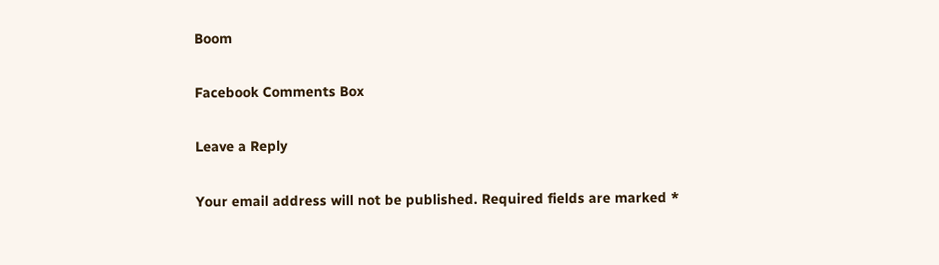Boom

Facebook Comments Box

Leave a Reply

Your email address will not be published. Required fields are marked *